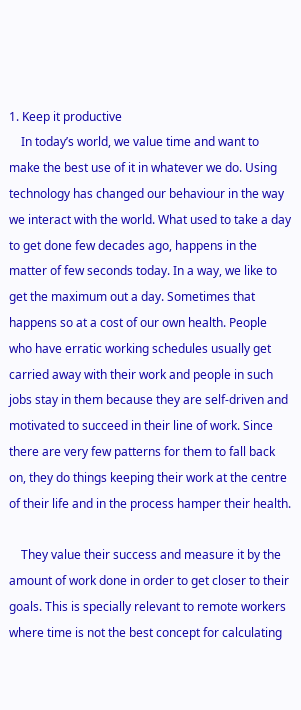1. Keep it productive
    In today’s world, we value time and want to make the best use of it in whatever we do. Using technology has changed our behaviour in the way we interact with the world. What used to take a day to get done few decades ago, happens in the matter of few seconds today. In a way, we like to get the maximum out a day. Sometimes that happens so at a cost of our own health. People who have erratic working schedules usually get carried away with their work and people in such jobs stay in them because they are self-driven and motivated to succeed in their line of work. Since there are very few patterns for them to fall back on, they do things keeping their work at the centre of their life and in the process hamper their health.

    They value their success and measure it by the amount of work done in order to get closer to their goals. This is specially relevant to remote workers where time is not the best concept for calculating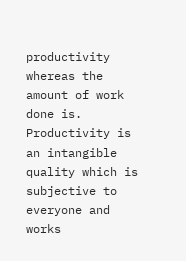productivity whereas the amount of work done is. Productivity is an intangible quality which is subjective to everyone and works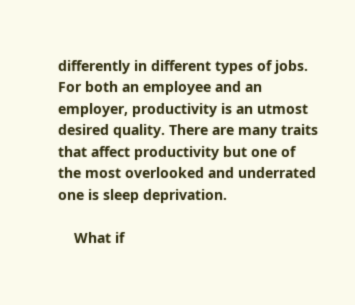differently in different types of jobs. For both an employee and an employer, productivity is an utmost desired quality. There are many traits that affect productivity but one of the most overlooked and underrated one is sleep deprivation.

    What if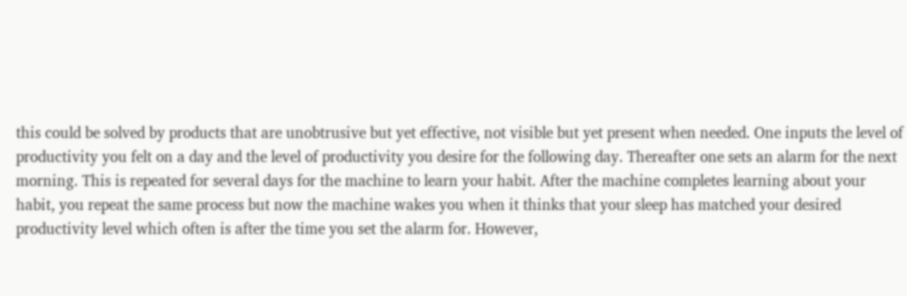this could be solved by products that are unobtrusive but yet effective, not visible but yet present when needed. One inputs the level of productivity you felt on a day and the level of productivity you desire for the following day. Thereafter one sets an alarm for the next morning. This is repeated for several days for the machine to learn your habit. After the machine completes learning about your habit, you repeat the same process but now the machine wakes you when it thinks that your sleep has matched your desired productivity level which often is after the time you set the alarm for. However,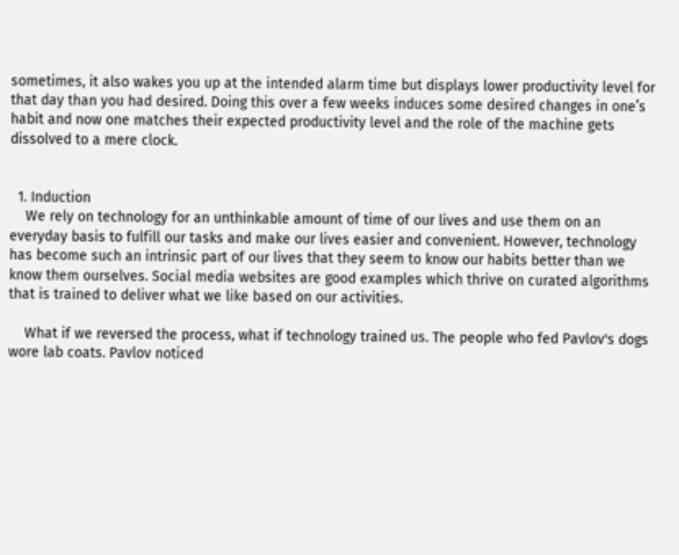sometimes, it also wakes you up at the intended alarm time but displays lower productivity level for that day than you had desired. Doing this over a few weeks induces some desired changes in one’s habit and now one matches their expected productivity level and the role of the machine gets dissolved to a mere clock.


  1. Induction
    We rely on technology for an unthinkable amount of time of our lives and use them on an everyday basis to fulfill our tasks and make our lives easier and convenient. However, technology has become such an intrinsic part of our lives that they seem to know our habits better than we know them ourselves. Social media websites are good examples which thrive on curated algorithms that is trained to deliver what we like based on our activities.

    What if we reversed the process, what if technology trained us. The people who fed Pavlov's dogs wore lab coats. Pavlov noticed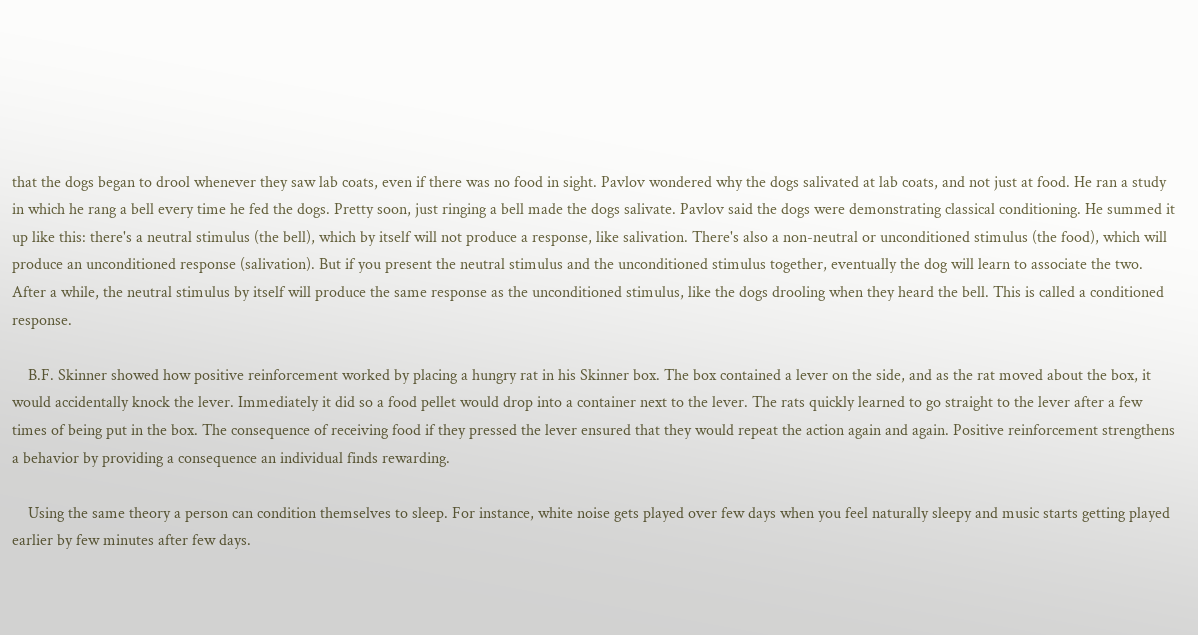that the dogs began to drool whenever they saw lab coats, even if there was no food in sight. Pavlov wondered why the dogs salivated at lab coats, and not just at food. He ran a study in which he rang a bell every time he fed the dogs. Pretty soon, just ringing a bell made the dogs salivate. Pavlov said the dogs were demonstrating classical conditioning. He summed it up like this: there's a neutral stimulus (the bell), which by itself will not produce a response, like salivation. There's also a non-neutral or unconditioned stimulus (the food), which will produce an unconditioned response (salivation). But if you present the neutral stimulus and the unconditioned stimulus together, eventually the dog will learn to associate the two. After a while, the neutral stimulus by itself will produce the same response as the unconditioned stimulus, like the dogs drooling when they heard the bell. This is called a conditioned response.

    B.F. Skinner showed how positive reinforcement worked by placing a hungry rat in his Skinner box. The box contained a lever on the side, and as the rat moved about the box, it would accidentally knock the lever. Immediately it did so a food pellet would drop into a container next to the lever. The rats quickly learned to go straight to the lever after a few times of being put in the box. The consequence of receiving food if they pressed the lever ensured that they would repeat the action again and again. Positive reinforcement strengthens a behavior by providing a consequence an individual finds rewarding.

    Using the same theory a person can condition themselves to sleep. For instance, white noise gets played over few days when you feel naturally sleepy and music starts getting played earlier by few minutes after few days.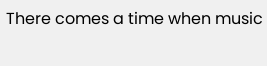There comes a time when music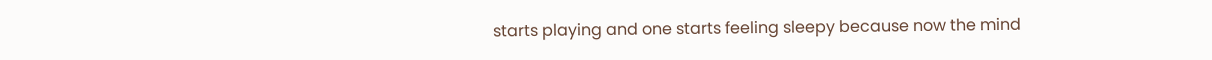starts playing and one starts feeling sleepy because now the mind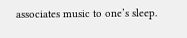associates music to one’s sleep.